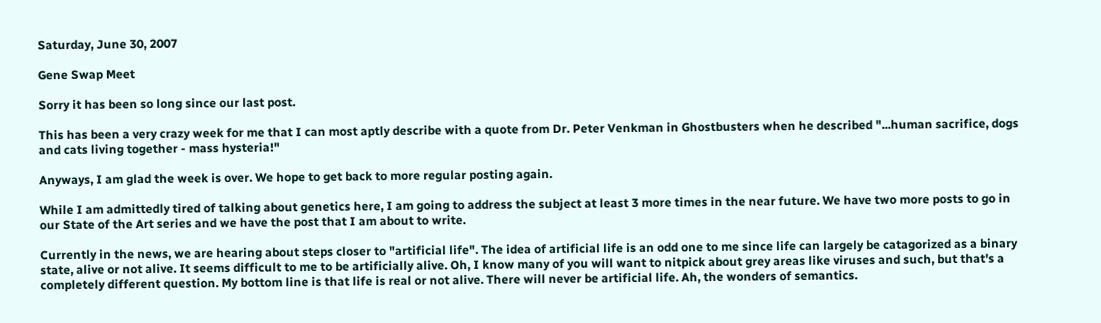Saturday, June 30, 2007

Gene Swap Meet

Sorry it has been so long since our last post.

This has been a very crazy week for me that I can most aptly describe with a quote from Dr. Peter Venkman in Ghostbusters when he described "...human sacrifice, dogs and cats living together - mass hysteria!"

Anyways, I am glad the week is over. We hope to get back to more regular posting again.

While I am admittedly tired of talking about genetics here, I am going to address the subject at least 3 more times in the near future. We have two more posts to go in our State of the Art series and we have the post that I am about to write.

Currently in the news, we are hearing about steps closer to "artificial life". The idea of artificial life is an odd one to me since life can largely be catagorized as a binary state, alive or not alive. It seems difficult to me to be artificially alive. Oh, I know many of you will want to nitpick about grey areas like viruses and such, but that's a completely different question. My bottom line is that life is real or not alive. There will never be artificial life. Ah, the wonders of semantics.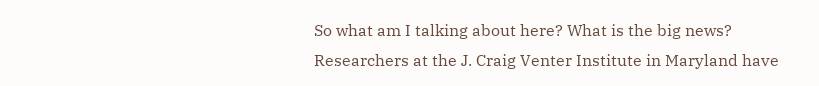So what am I talking about here? What is the big news? Researchers at the J. Craig Venter Institute in Maryland have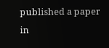published a paper in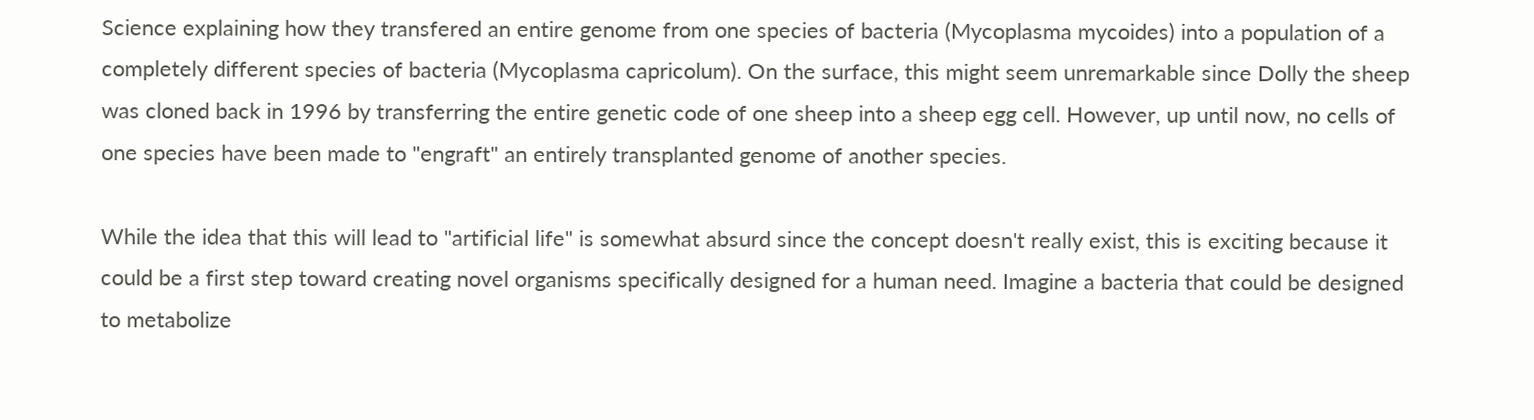Science explaining how they transfered an entire genome from one species of bacteria (Mycoplasma mycoides) into a population of a completely different species of bacteria (Mycoplasma capricolum). On the surface, this might seem unremarkable since Dolly the sheep was cloned back in 1996 by transferring the entire genetic code of one sheep into a sheep egg cell. However, up until now, no cells of one species have been made to "engraft" an entirely transplanted genome of another species.

While the idea that this will lead to "artificial life" is somewhat absurd since the concept doesn't really exist, this is exciting because it could be a first step toward creating novel organisms specifically designed for a human need. Imagine a bacteria that could be designed to metabolize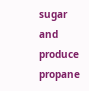sugar and produce propane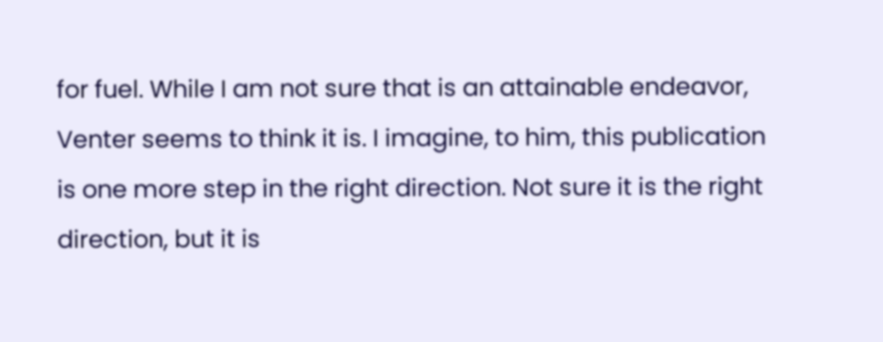for fuel. While I am not sure that is an attainable endeavor, Venter seems to think it is. I imagine, to him, this publication is one more step in the right direction. Not sure it is the right direction, but it is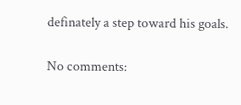definately a step toward his goals.

No comments: